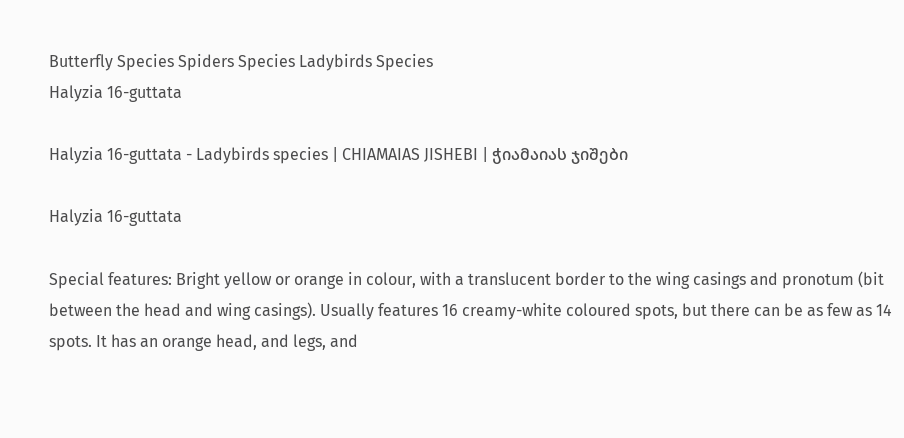Butterfly Species Spiders Species Ladybirds Species
Halyzia 16-guttata

Halyzia 16-guttata - Ladybirds species | CHIAMAIAS JISHEBI | ჭიამაიას ჯიშები

Halyzia 16-guttata

Special features: Bright yellow or orange in colour, with a translucent border to the wing casings and pronotum (bit between the head and wing casings). Usually features 16 creamy-white coloured spots, but there can be as few as 14 spots. It has an orange head, and legs, and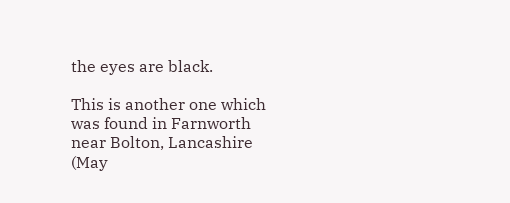the eyes are black.

This is another one which was found in Farnworth near Bolton, Lancashire (May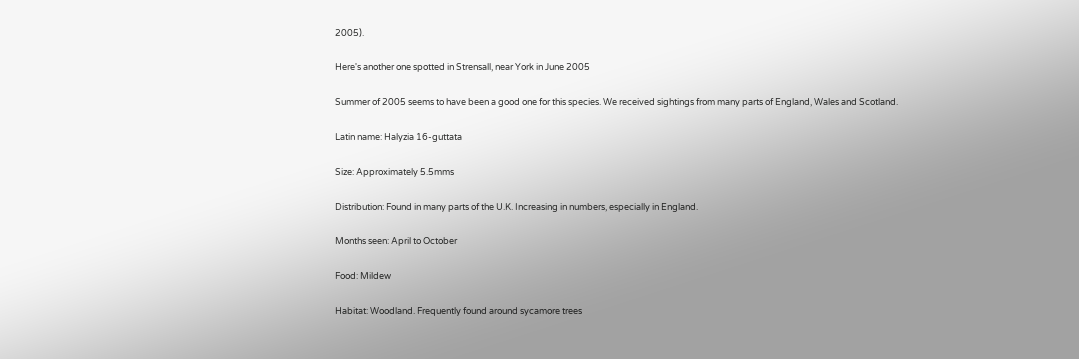2005).

Here's another one spotted in Strensall, near York in June 2005

Summer of 2005 seems to have been a good one for this species. We received sightings from many parts of England, Wales and Scotland.

Latin name: Halyzia 16-guttata

Size: Approximately 5.5mms

Distribution: Found in many parts of the U.K. Increasing in numbers, especially in England.

Months seen: April to October

Food: Mildew

Habitat: Woodland. Frequently found around sycamore trees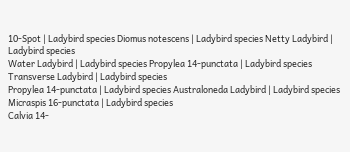10-Spot | Ladybird species Diomus notescens | Ladybird species Netty Ladybird | Ladybird species
Water Ladybird | Ladybird species Propylea 14-punctata | Ladybird species Transverse Ladybird | Ladybird species
Propylea 14-punctata | Ladybird species Australoneda Ladybird | Ladybird species Micraspis 16-punctata | Ladybird species
Calvia 14-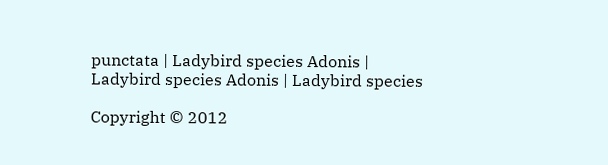punctata | Ladybird species Adonis | Ladybird species Adonis | Ladybird species

Copyright © 2012